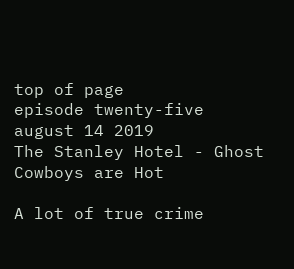top of page
episode twenty-five
august 14 2019
The Stanley Hotel - Ghost Cowboys are Hot

A lot of true crime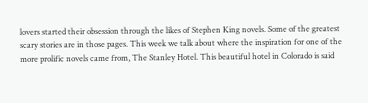lovers started their obsession through the likes of Stephen King novels. Some of the greatest scary stories are in those pages. This week we talk about where the inspiration for one of the more prolific novels came from, The Stanley Hotel. This beautiful hotel in Colorado is said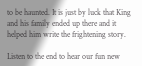to be haunted. It is just by luck that King and his family ended up there and it helped him write the frightening story.

Listen to the end to hear our fun new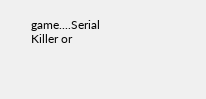game....Serial Killer or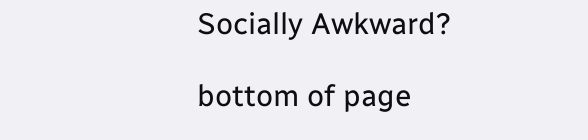Socially Awkward?

bottom of page